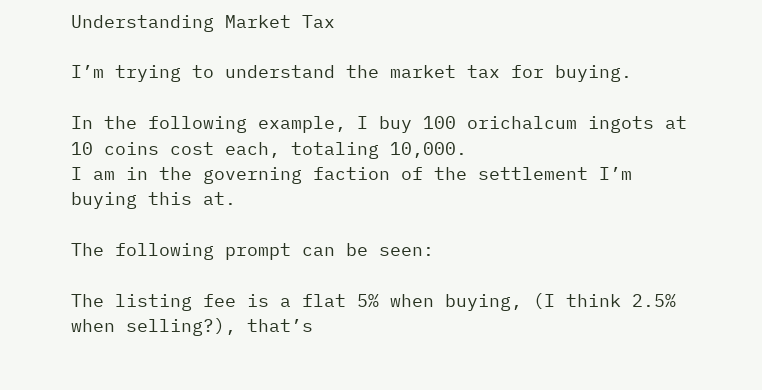Understanding Market Tax

I’m trying to understand the market tax for buying.

In the following example, I buy 100 orichalcum ingots at 10 coins cost each, totaling 10,000.
I am in the governing faction of the settlement I’m buying this at.

The following prompt can be seen:

The listing fee is a flat 5% when buying, (I think 2.5% when selling?), that’s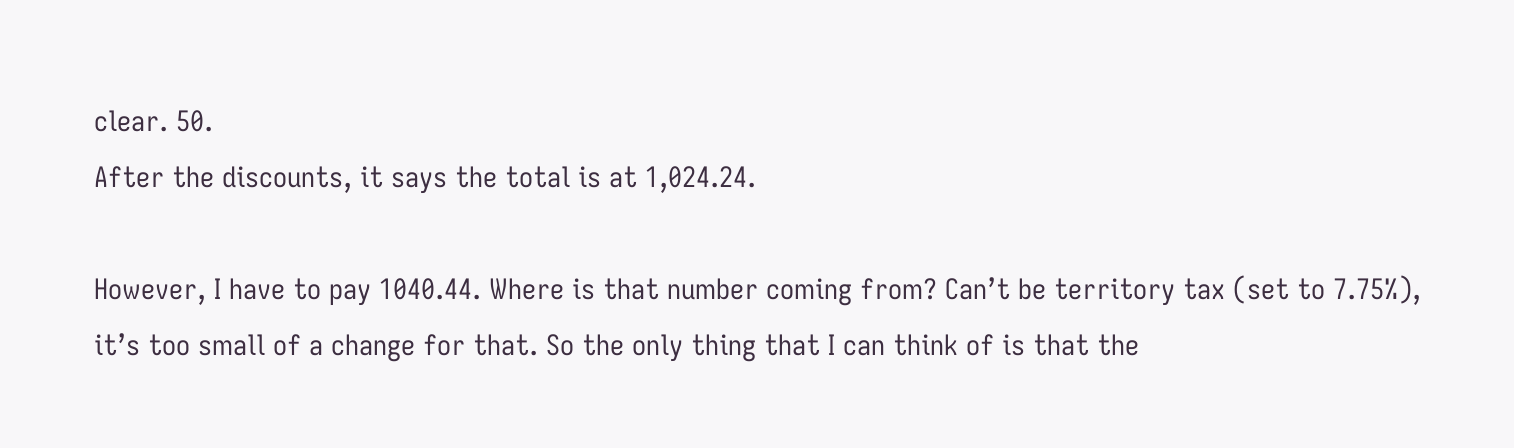clear. 50.
After the discounts, it says the total is at 1,024.24.

However, I have to pay 1040.44. Where is that number coming from? Can’t be territory tax (set to 7.75%), it’s too small of a change for that. So the only thing that I can think of is that the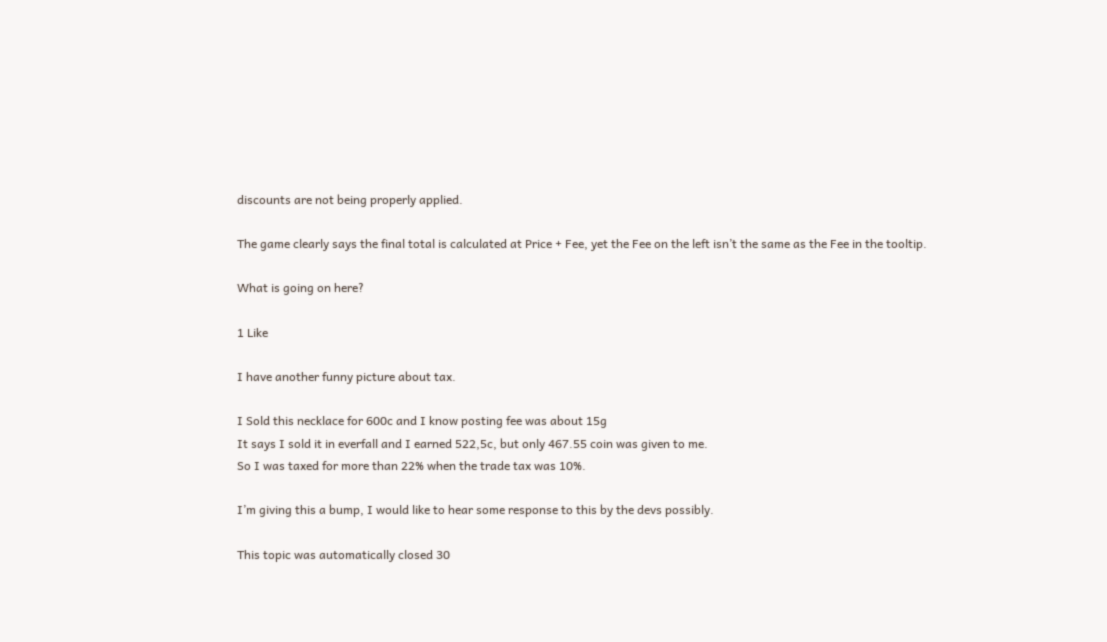discounts are not being properly applied.

The game clearly says the final total is calculated at Price + Fee, yet the Fee on the left isn’t the same as the Fee in the tooltip.

What is going on here?

1 Like

I have another funny picture about tax.

I Sold this necklace for 600c and I know posting fee was about 15g
It says I sold it in everfall and I earned 522,5c, but only 467.55 coin was given to me.
So I was taxed for more than 22% when the trade tax was 10%.

I’m giving this a bump, I would like to hear some response to this by the devs possibly.

This topic was automatically closed 30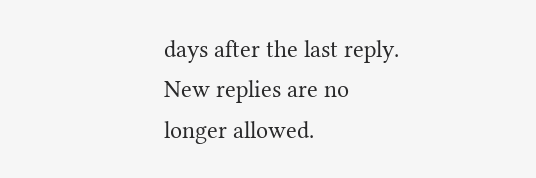days after the last reply. New replies are no longer allowed.